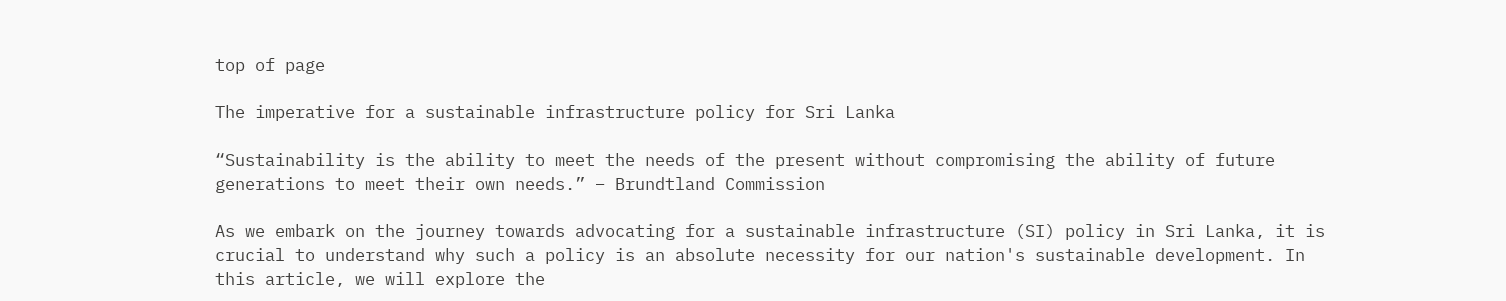top of page

The imperative for a sustainable infrastructure policy for Sri Lanka

“Sustainability is the ability to meet the needs of the present without compromising the ability of future generations to meet their own needs.” – Brundtland Commission

As we embark on the journey towards advocating for a sustainable infrastructure (SI) policy in Sri Lanka, it is crucial to understand why such a policy is an absolute necessity for our nation's sustainable development. In this article, we will explore the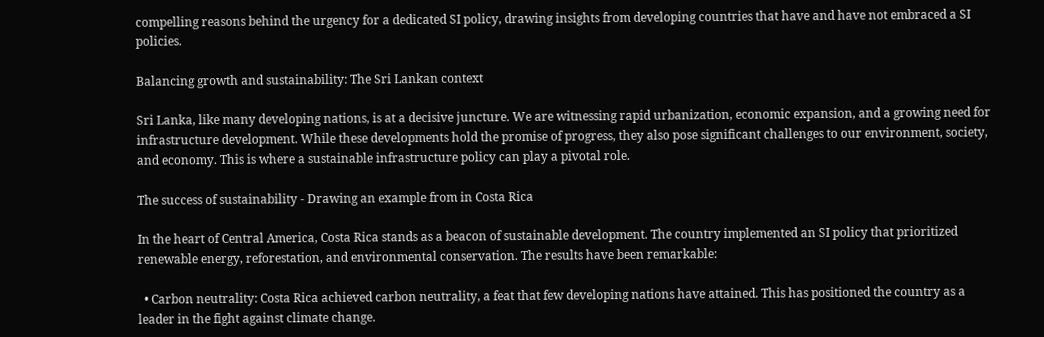compelling reasons behind the urgency for a dedicated SI policy, drawing insights from developing countries that have and have not embraced a SI policies.

Balancing growth and sustainability: The Sri Lankan context

Sri Lanka, like many developing nations, is at a decisive juncture. We are witnessing rapid urbanization, economic expansion, and a growing need for infrastructure development. While these developments hold the promise of progress, they also pose significant challenges to our environment, society, and economy. This is where a sustainable infrastructure policy can play a pivotal role.

The success of sustainability - Drawing an example from in Costa Rica

In the heart of Central America, Costa Rica stands as a beacon of sustainable development. The country implemented an SI policy that prioritized renewable energy, reforestation, and environmental conservation. The results have been remarkable:

  • Carbon neutrality: Costa Rica achieved carbon neutrality, a feat that few developing nations have attained. This has positioned the country as a leader in the fight against climate change.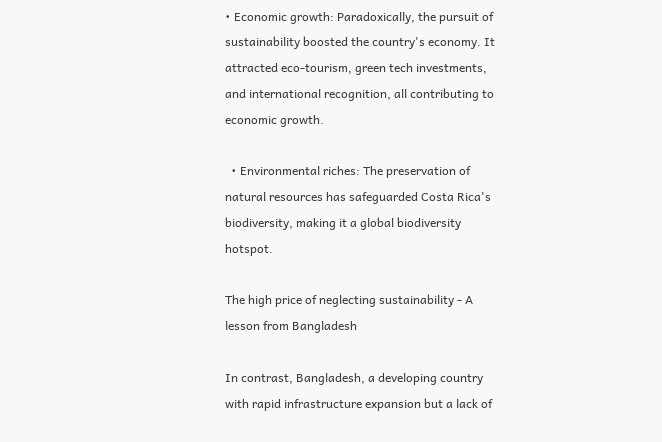• Economic growth: Paradoxically, the pursuit of sustainability boosted the country's economy. It attracted eco-tourism, green tech investments, and international recognition, all contributing to economic growth.

  • Environmental riches: The preservation of natural resources has safeguarded Costa Rica's biodiversity, making it a global biodiversity hotspot.

The high price of neglecting sustainability - A lesson from Bangladesh

In contrast, Bangladesh, a developing country with rapid infrastructure expansion but a lack of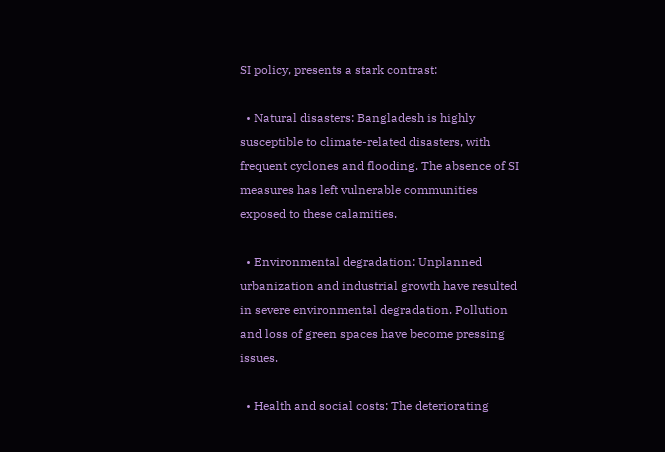SI policy, presents a stark contrast:

  • Natural disasters: Bangladesh is highly susceptible to climate-related disasters, with frequent cyclones and flooding. The absence of SI measures has left vulnerable communities exposed to these calamities.

  • Environmental degradation: Unplanned urbanization and industrial growth have resulted in severe environmental degradation. Pollution and loss of green spaces have become pressing issues.

  • Health and social costs: The deteriorating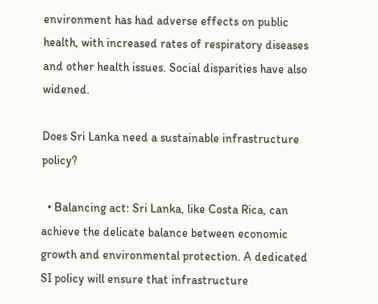environment has had adverse effects on public health, with increased rates of respiratory diseases and other health issues. Social disparities have also widened.

Does Sri Lanka need a sustainable infrastructure policy?

  • Balancing act: Sri Lanka, like Costa Rica, can achieve the delicate balance between economic growth and environmental protection. A dedicated SI policy will ensure that infrastructure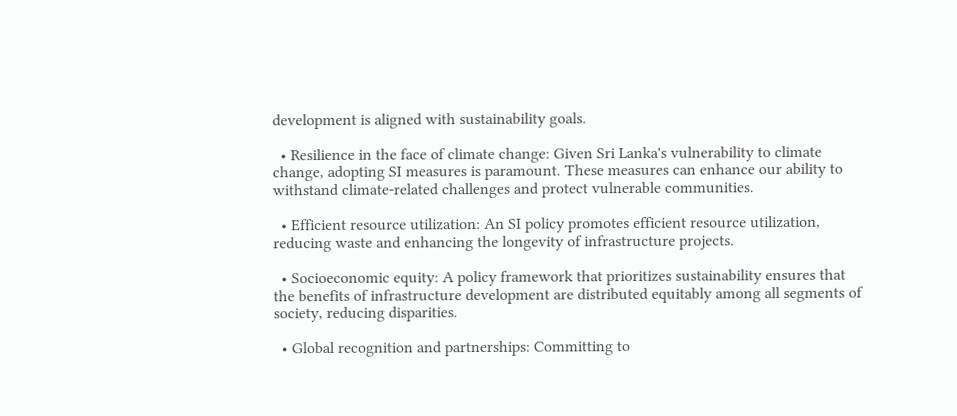development is aligned with sustainability goals.

  • Resilience in the face of climate change: Given Sri Lanka's vulnerability to climate change, adopting SI measures is paramount. These measures can enhance our ability to withstand climate-related challenges and protect vulnerable communities.

  • Efficient resource utilization: An SI policy promotes efficient resource utilization, reducing waste and enhancing the longevity of infrastructure projects.

  • Socioeconomic equity: A policy framework that prioritizes sustainability ensures that the benefits of infrastructure development are distributed equitably among all segments of society, reducing disparities.

  • Global recognition and partnerships: Committing to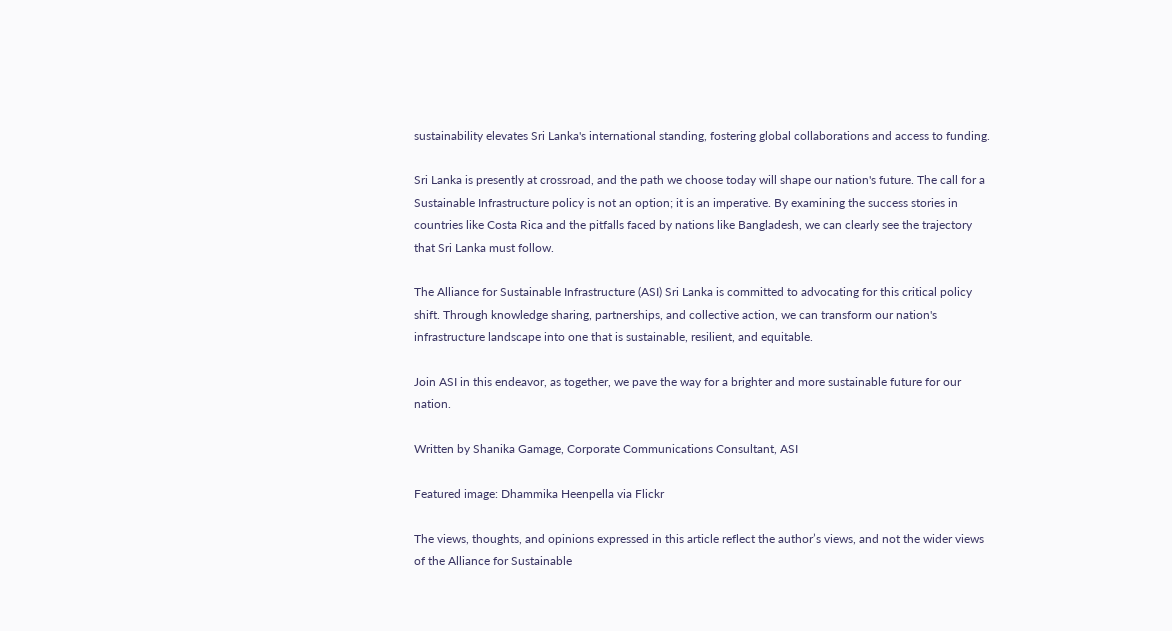sustainability elevates Sri Lanka's international standing, fostering global collaborations and access to funding.

Sri Lanka is presently at crossroad, and the path we choose today will shape our nation's future. The call for a Sustainable Infrastructure policy is not an option; it is an imperative. By examining the success stories in countries like Costa Rica and the pitfalls faced by nations like Bangladesh, we can clearly see the trajectory that Sri Lanka must follow.

The Alliance for Sustainable Infrastructure (ASI) Sri Lanka is committed to advocating for this critical policy shift. Through knowledge sharing, partnerships, and collective action, we can transform our nation's infrastructure landscape into one that is sustainable, resilient, and equitable.

Join ASI in this endeavor, as together, we pave the way for a brighter and more sustainable future for our nation.

Written by Shanika Gamage, Corporate Communications Consultant, ASI

Featured image: Dhammika Heenpella via Flickr

The views, thoughts, and opinions expressed in this article reflect the author’s views, and not the wider views of the Alliance for Sustainable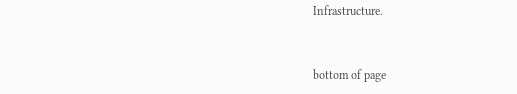Infrastructure.



bottom of page